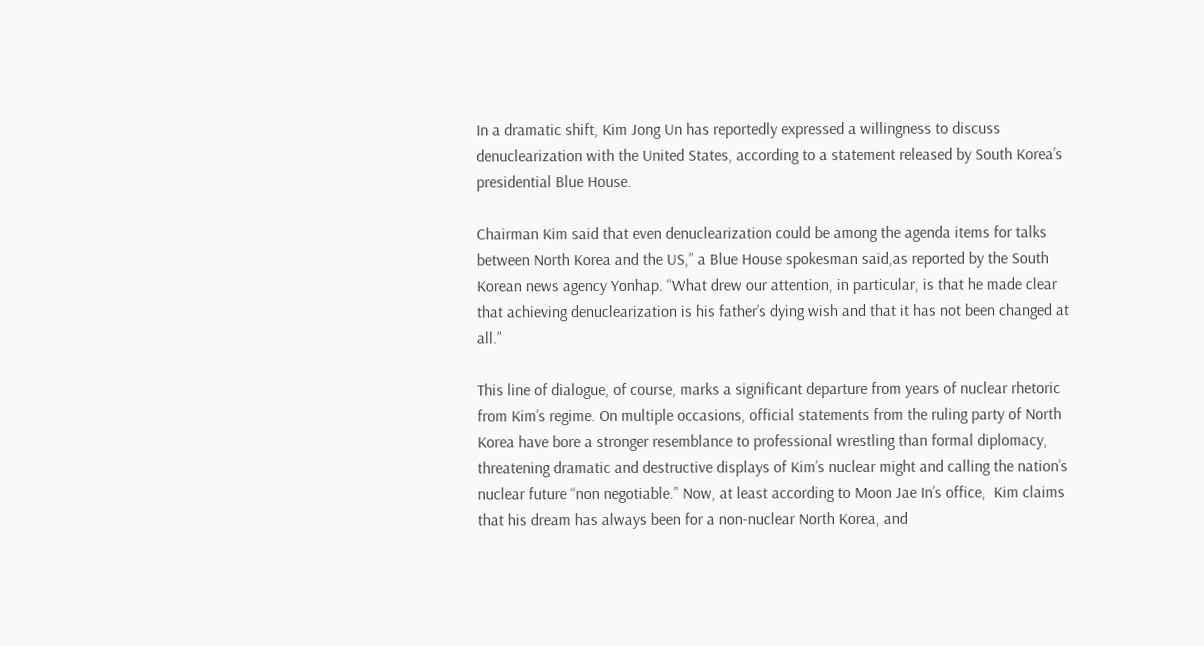In a dramatic shift, Kim Jong Un has reportedly expressed a willingness to discuss denuclearization with the United States, according to a statement released by South Korea’s presidential Blue House.

Chairman Kim said that even denuclearization could be among the agenda items for talks between North Korea and the US,” a Blue House spokesman said,as reported by the South Korean news agency Yonhap. “What drew our attention, in particular, is that he made clear that achieving denuclearization is his father’s dying wish and that it has not been changed at all.”

This line of dialogue, of course, marks a significant departure from years of nuclear rhetoric from Kim’s regime. On multiple occasions, official statements from the ruling party of North Korea have bore a stronger resemblance to professional wrestling than formal diplomacy, threatening dramatic and destructive displays of Kim’s nuclear might and calling the nation’s nuclear future “non negotiable.” Now, at least according to Moon Jae In’s office,  Kim claims that his dream has always been for a non-nuclear North Korea, and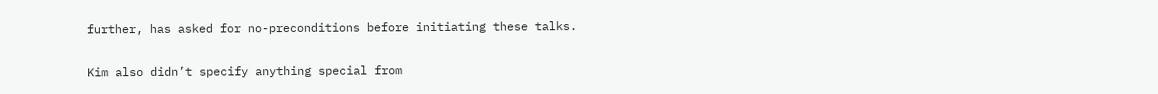further, has asked for no-preconditions before initiating these talks.

Kim also didn’t specify anything special from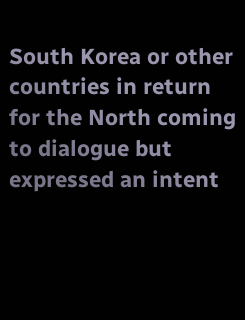South Korea or other countries in return for the North coming to dialogue but expressed an intent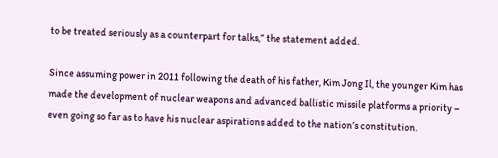to be treated seriously as a counterpart for talks,” the statement added.

Since assuming power in 2011 following the death of his father, Kim Jong Il, the younger Kim has made the development of nuclear weapons and advanced ballistic missile platforms a priority – even going so far as to have his nuclear aspirations added to the nation’s constitution.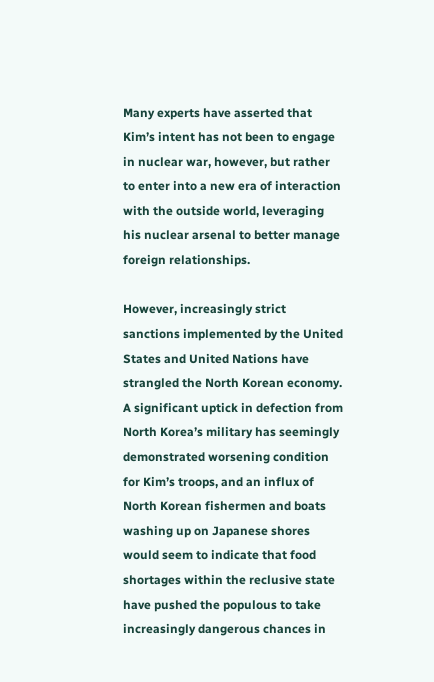Many experts have asserted that Kim’s intent has not been to engage in nuclear war, however, but rather to enter into a new era of interaction with the outside world, leveraging his nuclear arsenal to better manage foreign relationships.

However, increasingly strict sanctions implemented by the United States and United Nations have strangled the North Korean economy. A significant uptick in defection from North Korea’s military has seemingly demonstrated worsening condition for Kim’s troops, and an influx of North Korean fishermen and boats washing up on Japanese shores would seem to indicate that food shortages within the reclusive state have pushed the populous to take increasingly dangerous chances in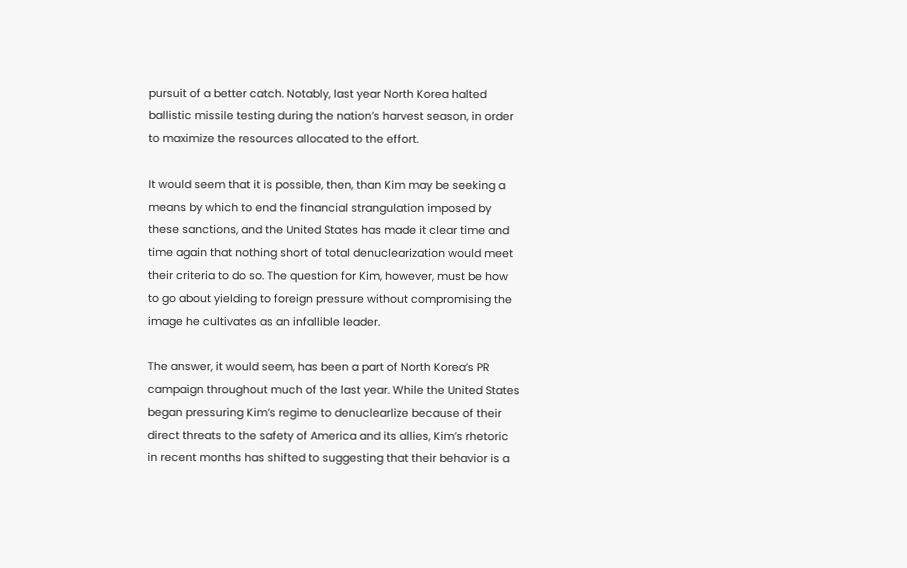pursuit of a better catch. Notably, last year North Korea halted ballistic missile testing during the nation’s harvest season, in order to maximize the resources allocated to the effort.

It would seem that it is possible, then, than Kim may be seeking a means by which to end the financial strangulation imposed by these sanctions, and the United States has made it clear time and time again that nothing short of total denuclearization would meet their criteria to do so. The question for Kim, however, must be how to go about yielding to foreign pressure without compromising the image he cultivates as an infallible leader.

The answer, it would seem, has been a part of North Korea’s PR campaign throughout much of the last year. While the United States began pressuring Kim’s regime to denuclearlize because of their direct threats to the safety of America and its allies, Kim’s rhetoric in recent months has shifted to suggesting that their behavior is a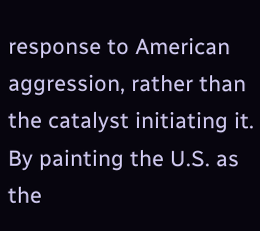response to American aggression, rather than the catalyst initiating it. By painting the U.S. as the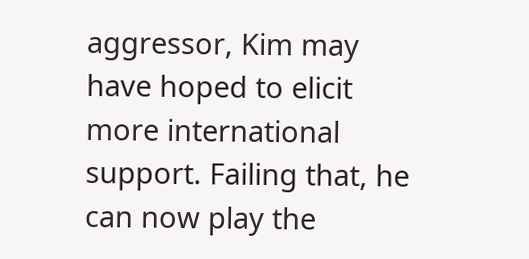aggressor, Kim may have hoped to elicit more international support. Failing that, he can now play the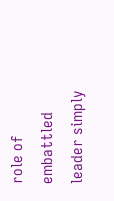role of embattled leader simply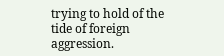trying to hold of the tide of foreign aggression.